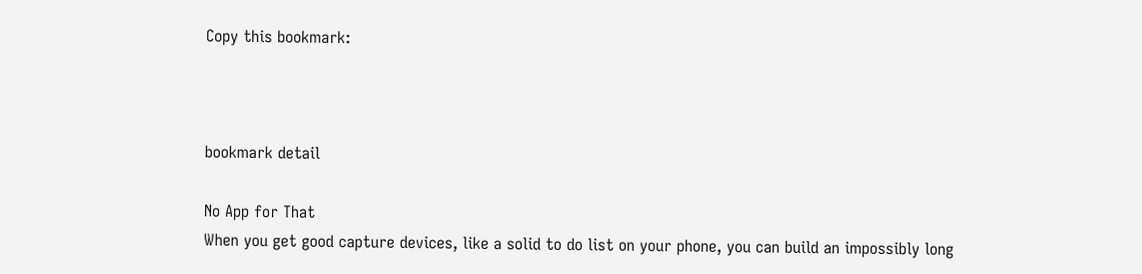Copy this bookmark:



bookmark detail

No App for That
When you get good capture devices, like a solid to do list on your phone, you can build an impossibly long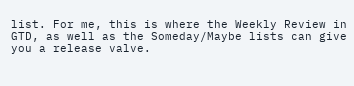list. For me, this is where the Weekly Review in GTD, as well as the Someday/Maybe lists can give you a release valve.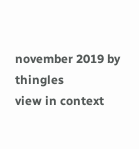november 2019 by thingles
view in context